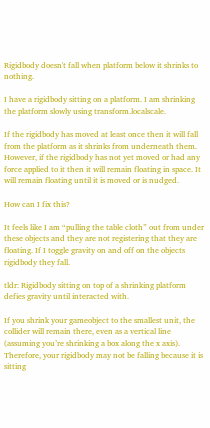Rigidbody doesn't fall when platform below it shrinks to nothing.

I have a rigidbody sitting on a platform. I am shrinking the platform slowly using transform.localscale.

If the rigidbody has moved at least once then it will fall from the platform as it shrinks from underneath them. However, if the rigidbody has not yet moved or had any force applied to it then it will remain floating in space. It will remain floating until it is moved or is nudged.

How can I fix this?

It feels like I am “pulling the table cloth” out from under these objects and they are not registering that they are floating. If I toggle gravity on and off on the objects rigidbody they fall.

tldr: Rigidbody sitting on top of a shrinking platform defies gravity until interacted with.

If you shrink your gameobject to the smallest unit, the collider will remain there, even as a vertical line (assuming you’re shrinking a box along the x axis). Therefore, your rigidbody may not be falling because it is sitting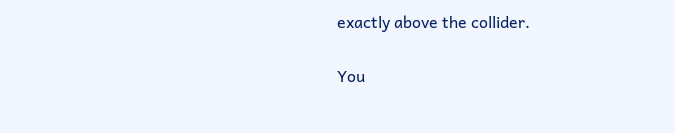exactly above the collider.

You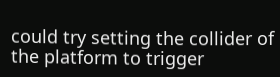could try setting the collider of the platform to trigger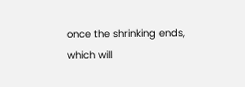once the shrinking ends, which will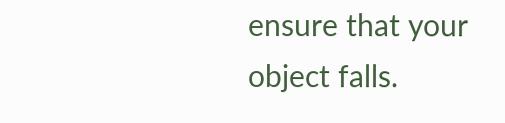ensure that your object falls.